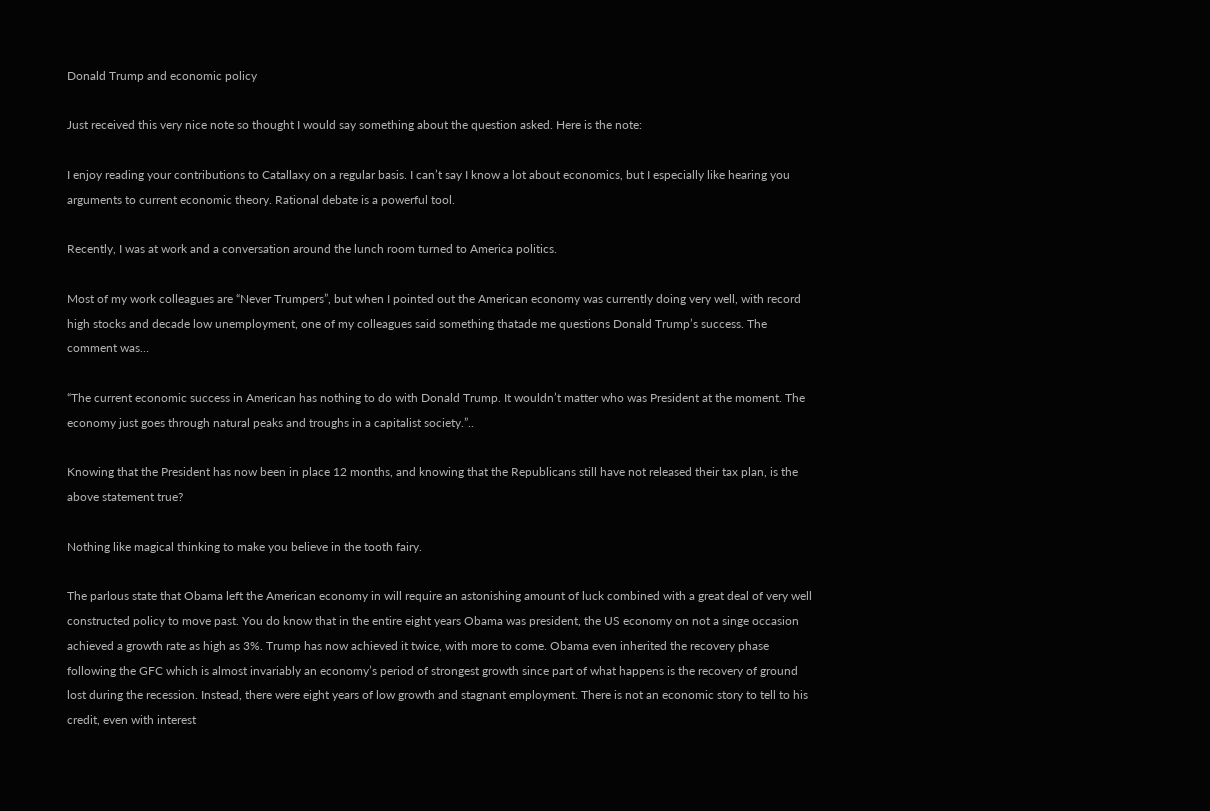Donald Trump and economic policy

Just received this very nice note so thought I would say something about the question asked. Here is the note:

I enjoy reading your contributions to Catallaxy on a regular basis. I can’t say I know a lot about economics, but I especially like hearing you arguments to current economic theory. Rational debate is a powerful tool.

Recently, I was at work and a conversation around the lunch room turned to America politics.

Most of my work colleagues are “Never Trumpers”, but when I pointed out the American economy was currently doing very well, with record high stocks and decade low unemployment, one of my colleagues said something thatade me questions Donald Trump’s success. The comment was…

“The current economic success in American has nothing to do with Donald Trump. It wouldn’t matter who was President at the moment. The economy just goes through natural peaks and troughs in a capitalist society.”..

Knowing that the President has now been in place 12 months, and knowing that the Republicans still have not released their tax plan, is the above statement true?

Nothing like magical thinking to make you believe in the tooth fairy.

The parlous state that Obama left the American economy in will require an astonishing amount of luck combined with a great deal of very well constructed policy to move past. You do know that in the entire eight years Obama was president, the US economy on not a singe occasion achieved a growth rate as high as 3%. Trump has now achieved it twice, with more to come. Obama even inherited the recovery phase following the GFC which is almost invariably an economy’s period of strongest growth since part of what happens is the recovery of ground lost during the recession. Instead, there were eight years of low growth and stagnant employment. There is not an economic story to tell to his credit, even with interest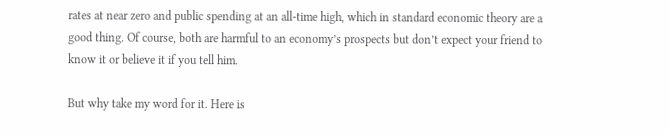rates at near zero and public spending at an all-time high, which in standard economic theory are a good thing. Of course, both are harmful to an economy’s prospects but don’t expect your friend to know it or believe it if you tell him.

But why take my word for it. Here is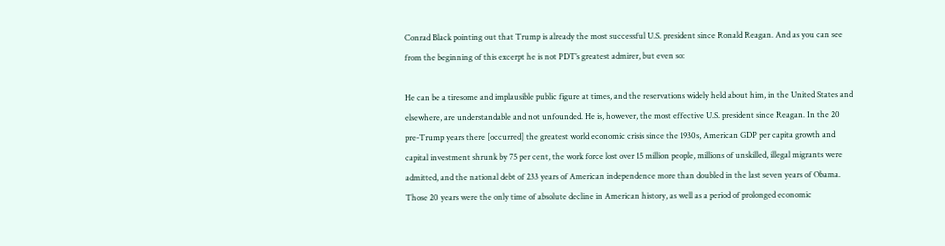Conrad Black pointing out that Trump is already the most successful U.S. president since Ronald Reagan. And as you can see from the beginning of this excerpt he is not PDT’s greatest admirer, but even so:

He can be a tiresome and implausible public figure at times, and the reservations widely held about him, in the United States and elsewhere, are understandable and not unfounded. He is, however, the most effective U.S. president since Reagan. In the 20 pre-Trump years there [occurred] the greatest world economic crisis since the 1930s, American GDP per capita growth and capital investment shrunk by 75 per cent, the work force lost over 15 million people, millions of unskilled, illegal migrants were admitted, and the national debt of 233 years of American independence more than doubled in the last seven years of Obama. Those 20 years were the only time of absolute decline in American history, as well as a period of prolonged economic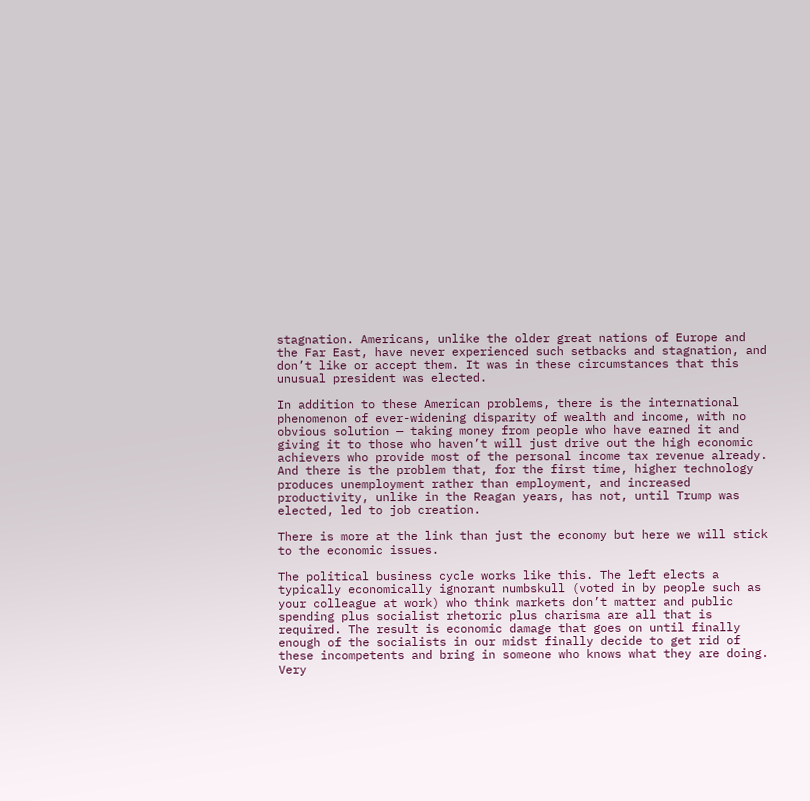stagnation. Americans, unlike the older great nations of Europe and the Far East, have never experienced such setbacks and stagnation, and don’t like or accept them. It was in these circumstances that this unusual president was elected.

In addition to these American problems, there is the international phenomenon of ever-widening disparity of wealth and income, with no obvious solution — taking money from people who have earned it and giving it to those who haven’t will just drive out the high economic achievers who provide most of the personal income tax revenue already. And there is the problem that, for the first time, higher technology produces unemployment rather than employment, and increased productivity, unlike in the Reagan years, has not, until Trump was elected, led to job creation.

There is more at the link than just the economy but here we will stick to the economic issues.

The political business cycle works like this. The left elects a typically economically ignorant numbskull (voted in by people such as your colleague at work) who think markets don’t matter and public spending plus socialist rhetoric plus charisma are all that is required. The result is economic damage that goes on until finally enough of the socialists in our midst finally decide to get rid of these incompetents and bring in someone who knows what they are doing. Very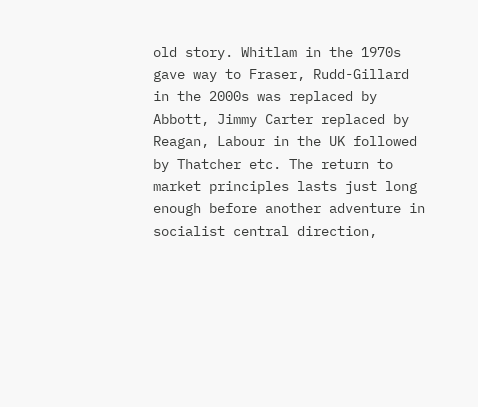old story. Whitlam in the 1970s gave way to Fraser, Rudd-Gillard in the 2000s was replaced by Abbott, Jimmy Carter replaced by Reagan, Labour in the UK followed by Thatcher etc. The return to market principles lasts just long enough before another adventure in socialist central direction,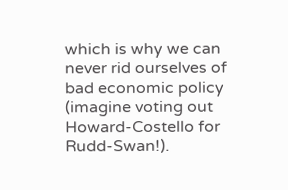which is why we can never rid ourselves of bad economic policy (imagine voting out Howard-Costello for Rudd-Swan!).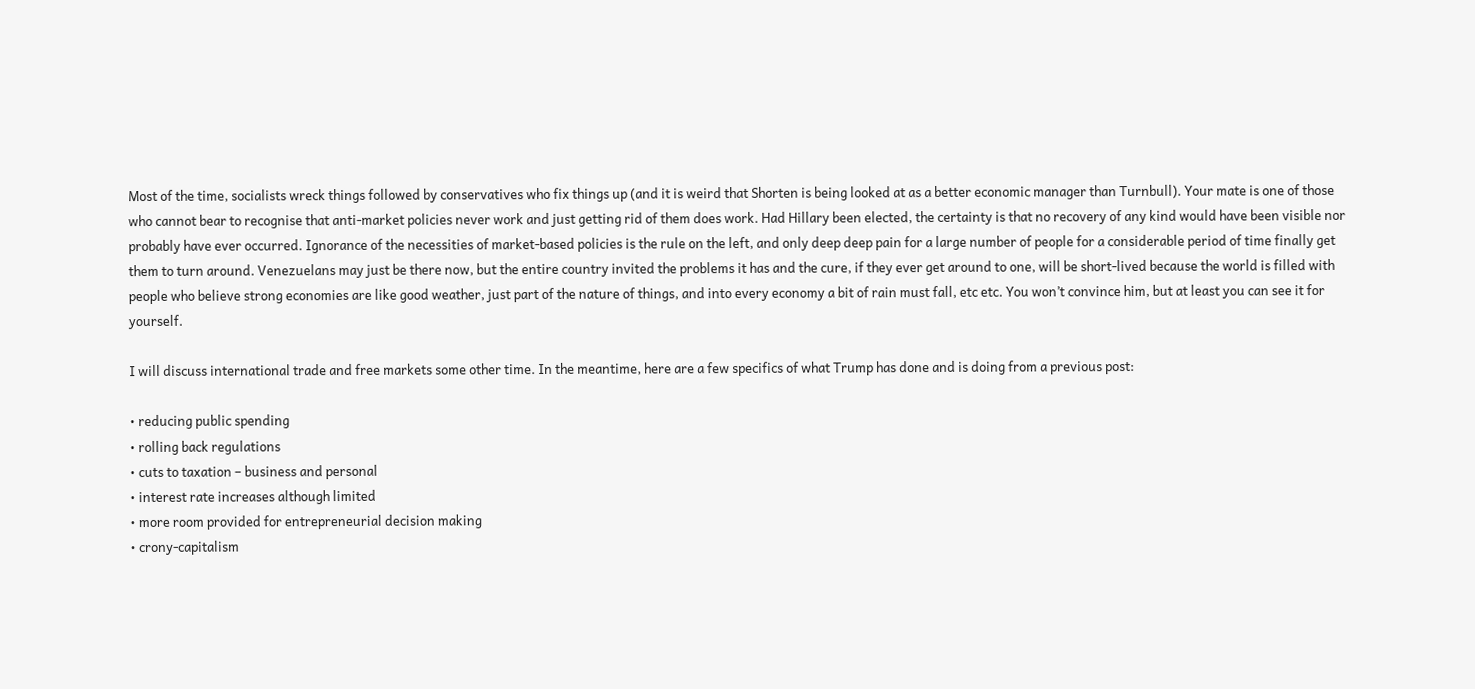Most of the time, socialists wreck things followed by conservatives who fix things up (and it is weird that Shorten is being looked at as a better economic manager than Turnbull). Your mate is one of those who cannot bear to recognise that anti-market policies never work and just getting rid of them does work. Had Hillary been elected, the certainty is that no recovery of any kind would have been visible nor probably have ever occurred. Ignorance of the necessities of market-based policies is the rule on the left, and only deep deep pain for a large number of people for a considerable period of time finally get them to turn around. Venezuelans may just be there now, but the entire country invited the problems it has and the cure, if they ever get around to one, will be short-lived because the world is filled with people who believe strong economies are like good weather, just part of the nature of things, and into every economy a bit of rain must fall, etc etc. You won’t convince him, but at least you can see it for yourself.

I will discuss international trade and free markets some other time. In the meantime, here are a few specifics of what Trump has done and is doing from a previous post:

• reducing public spending
• rolling back regulations
• cuts to taxation – business and personal
• interest rate increases although limited
• more room provided for entrepreneurial decision making
• crony-capitalism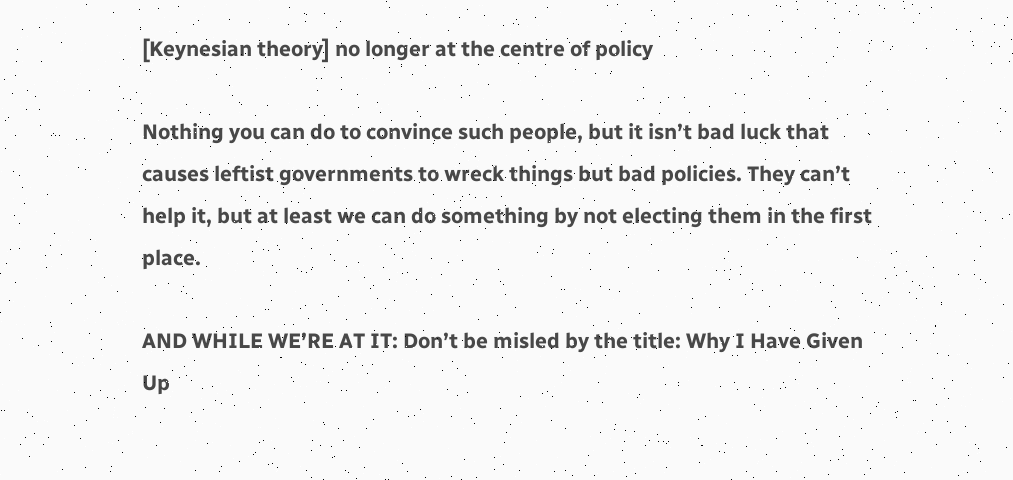[Keynesian theory] no longer at the centre of policy

Nothing you can do to convince such people, but it isn’t bad luck that causes leftist governments to wreck things but bad policies. They can’t help it, but at least we can do something by not electing them in the first place.

AND WHILE WE’RE AT IT: Don’t be misled by the title: Why I Have Given Up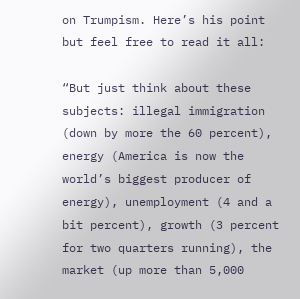on Trumpism. Here’s his point but feel free to read it all:

“But just think about these subjects: illegal immigration (down by more the 60 percent), energy (America is now the world’s biggest producer of energy), unemployment (4 and a bit percent), growth (3 percent for two quarters running), the market (up more than 5,000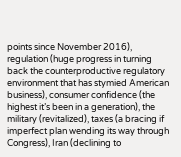points since November 2016), regulation (huge progress in turning back the counterproductive regulatory environment that has stymied American business), consumer confidence (the highest it’s been in a generation), the military (revitalized), taxes (a bracing if imperfect plan wending its way through Congress), Iran (declining to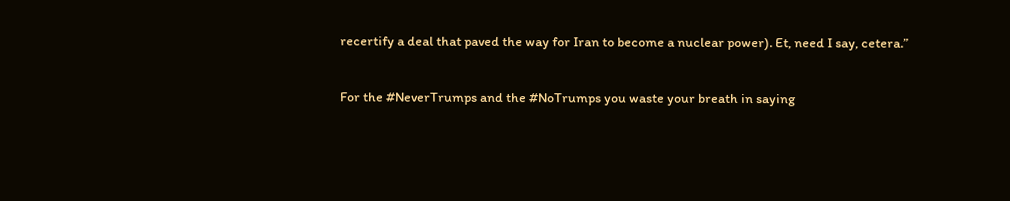recertify a deal that paved the way for Iran to become a nuclear power). Et, need I say, cetera.”

For the #NeverTrumps and the #NoTrumps you waste your breath in saying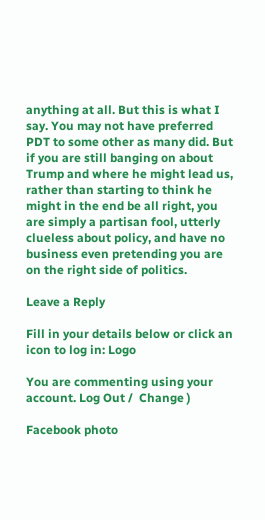anything at all. But this is what I say. You may not have preferred PDT to some other as many did. But if you are still banging on about Trump and where he might lead us, rather than starting to think he might in the end be all right, you are simply a partisan fool, utterly clueless about policy, and have no business even pretending you are on the right side of politics.

Leave a Reply

Fill in your details below or click an icon to log in: Logo

You are commenting using your account. Log Out /  Change )

Facebook photo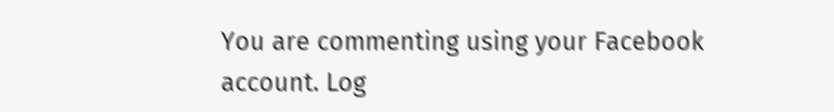You are commenting using your Facebook account. Log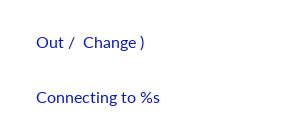Out /  Change )

Connecting to %s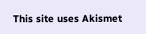This site uses Akismet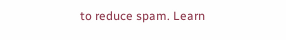to reduce spam. Learn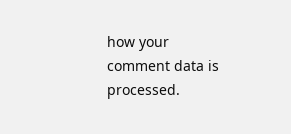how your comment data is processed.